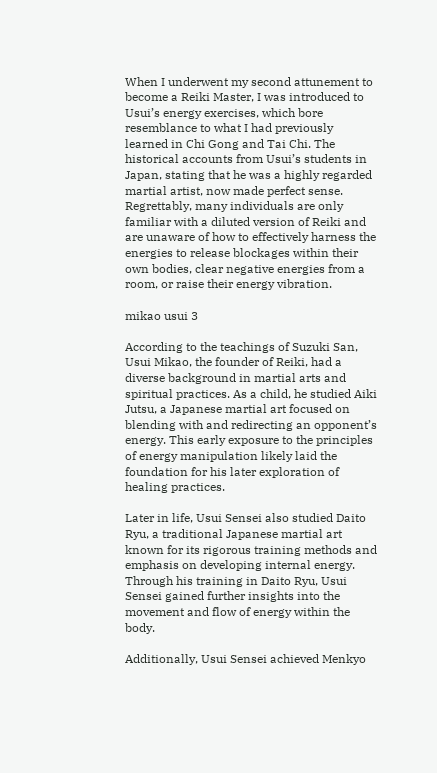When I underwent my second attunement to become a Reiki Master, I was introduced to Usui’s energy exercises, which bore resemblance to what I had previously learned in Chi Gong and Tai Chi. The historical accounts from Usui’s students in Japan, stating that he was a highly regarded martial artist, now made perfect sense. Regrettably, many individuals are only familiar with a diluted version of Reiki and are unaware of how to effectively harness the energies to release blockages within their own bodies, clear negative energies from a room, or raise their energy vibration.

mikao usui 3

According to the teachings of Suzuki San, Usui Mikao, the founder of Reiki, had a diverse background in martial arts and spiritual practices. As a child, he studied Aiki Jutsu, a Japanese martial art focused on blending with and redirecting an opponent’s energy. This early exposure to the principles of energy manipulation likely laid the foundation for his later exploration of healing practices.

Later in life, Usui Sensei also studied Daito Ryu, a traditional Japanese martial art known for its rigorous training methods and emphasis on developing internal energy. Through his training in Daito Ryu, Usui Sensei gained further insights into the movement and flow of energy within the body.

Additionally, Usui Sensei achieved Menkyo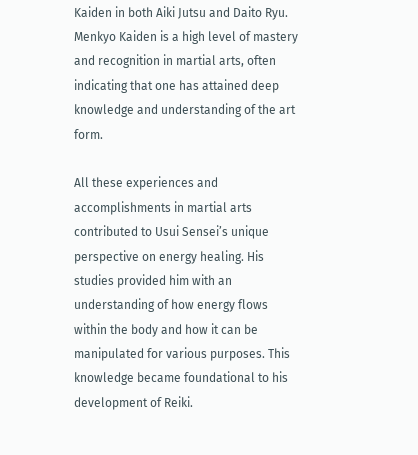Kaiden in both Aiki Jutsu and Daito Ryu. Menkyo Kaiden is a high level of mastery and recognition in martial arts, often indicating that one has attained deep knowledge and understanding of the art form.

All these experiences and accomplishments in martial arts contributed to Usui Sensei’s unique perspective on energy healing. His studies provided him with an understanding of how energy flows within the body and how it can be manipulated for various purposes. This knowledge became foundational to his development of Reiki.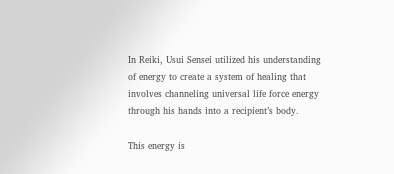In Reiki, Usui Sensei utilized his understanding of energy to create a system of healing that involves channeling universal life force energy through his hands into a recipient’s body.

This energy is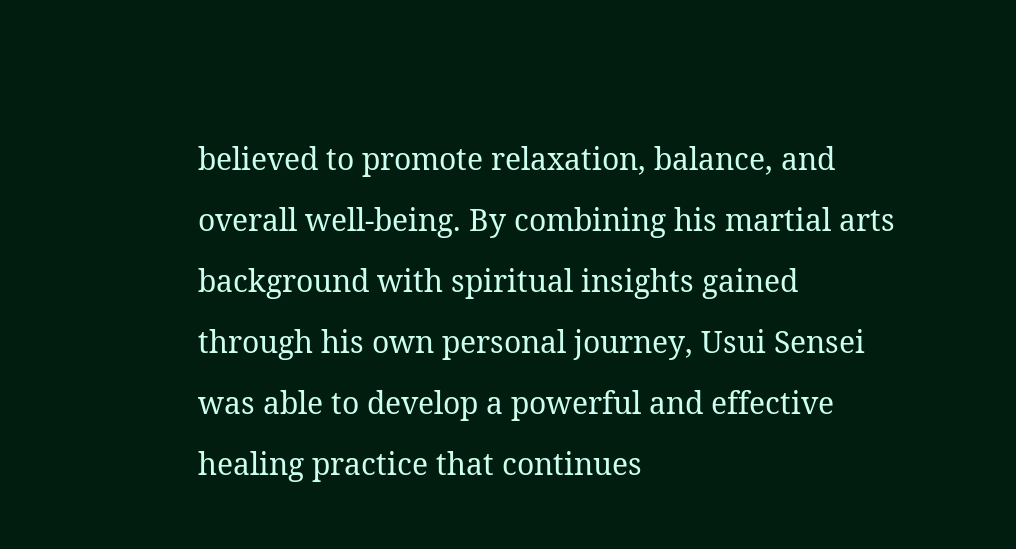believed to promote relaxation, balance, and overall well-being. By combining his martial arts background with spiritual insights gained through his own personal journey, Usui Sensei was able to develop a powerful and effective healing practice that continues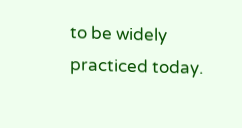to be widely practiced today.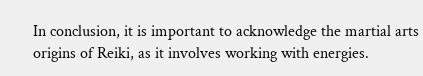In conclusion, it is important to acknowledge the martial arts origins of Reiki, as it involves working with energies.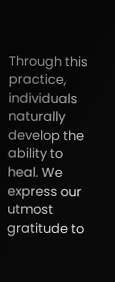Through this practice, individuals naturally develop the ability to heal. We express our utmost gratitude to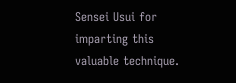Sensei Usui for imparting this valuable technique.